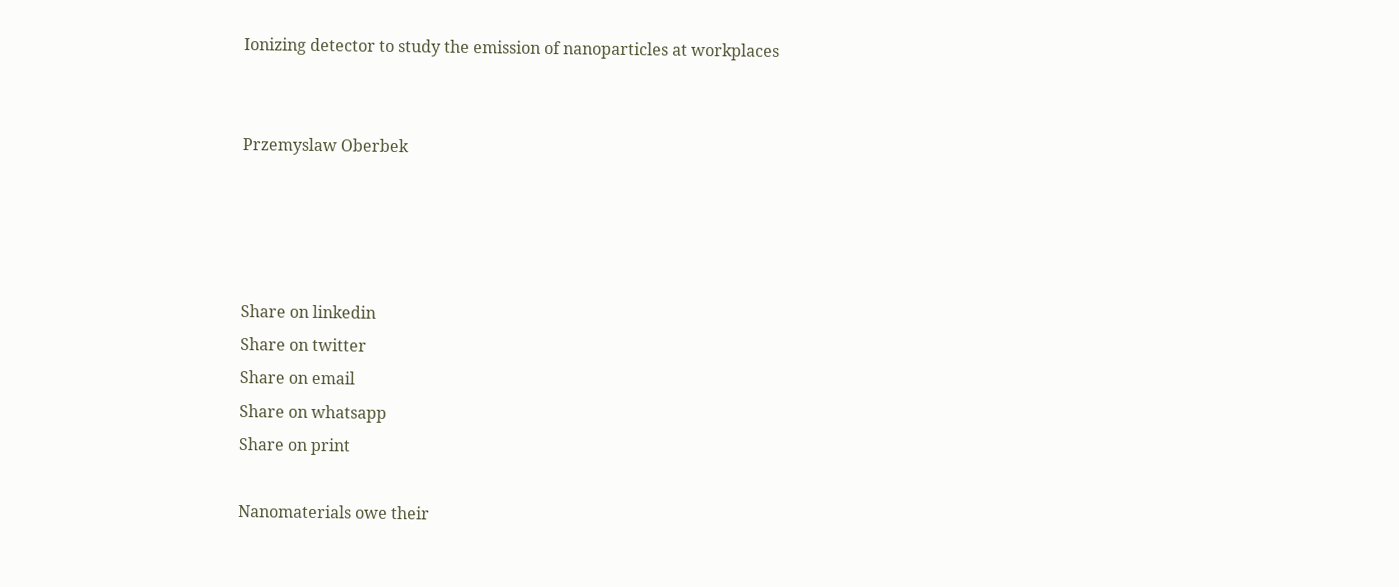Ionizing detector to study the emission of nanoparticles at workplaces


Przemyslaw Oberbek




Share on linkedin
Share on twitter
Share on email
Share on whatsapp
Share on print

Nanomaterials owe their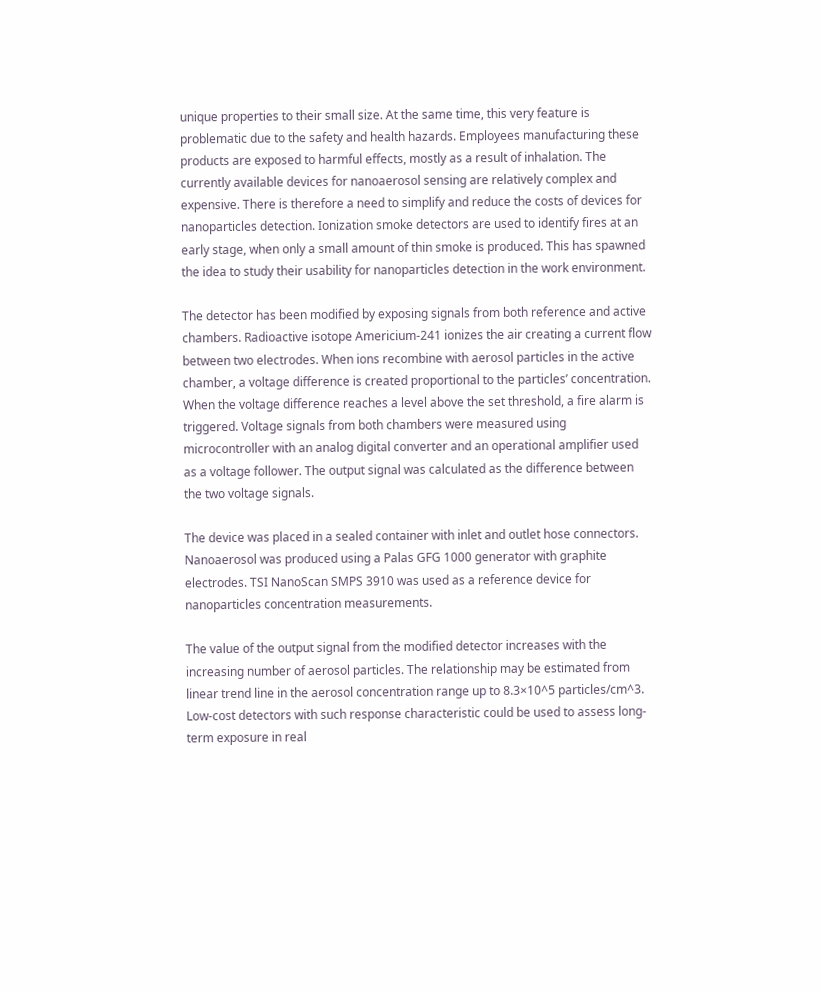unique properties to their small size. At the same time, this very feature is problematic due to the safety and health hazards. Employees manufacturing these products are exposed to harmful effects, mostly as a result of inhalation. The currently available devices for nanoaerosol sensing are relatively complex and expensive. There is therefore a need to simplify and reduce the costs of devices for nanoparticles detection. Ionization smoke detectors are used to identify fires at an early stage, when only a small amount of thin smoke is produced. This has spawned the idea to study their usability for nanoparticles detection in the work environment.

The detector has been modified by exposing signals from both reference and active chambers. Radioactive isotope Americium-241 ionizes the air creating a current flow between two electrodes. When ions recombine with aerosol particles in the active chamber, a voltage difference is created proportional to the particles’ concentration. When the voltage difference reaches a level above the set threshold, a fire alarm is triggered. Voltage signals from both chambers were measured using microcontroller with an analog digital converter and an operational amplifier used as a voltage follower. The output signal was calculated as the difference between the two voltage signals.

The device was placed in a sealed container with inlet and outlet hose connectors. Nanoaerosol was produced using a Palas GFG 1000 generator with graphite electrodes. TSI NanoScan SMPS 3910 was used as a reference device for nanoparticles concentration measurements.

The value of the output signal from the modified detector increases with the increasing number of aerosol particles. The relationship may be estimated from linear trend line in the aerosol concentration range up to 8.3×10^5 particles/cm^3. Low-cost detectors with such response characteristic could be used to assess long-term exposure in real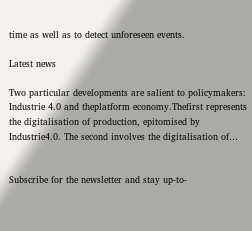time as well as to detect unforeseen events.

Latest news

Two particular developments are salient to policymakers: Industrie 4.0 and theplatform economy.Thefirst represents the digitalisation of production, epitomised by Industrie4.0. The second involves the digitalisation of…


Subscribe for the newsletter and stay up-to-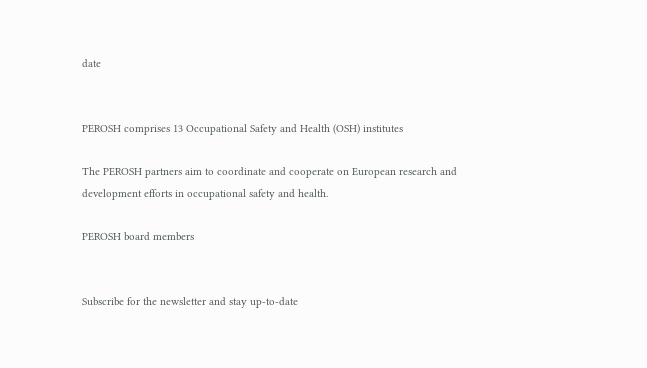date


PEROSH comprises 13 Occupational Safety and Health (OSH) institutes

The PEROSH partners aim to coordinate and cooperate on European research and development efforts in occupational safety and health.

PEROSH board members


Subscribe for the newsletter and stay up-to-date